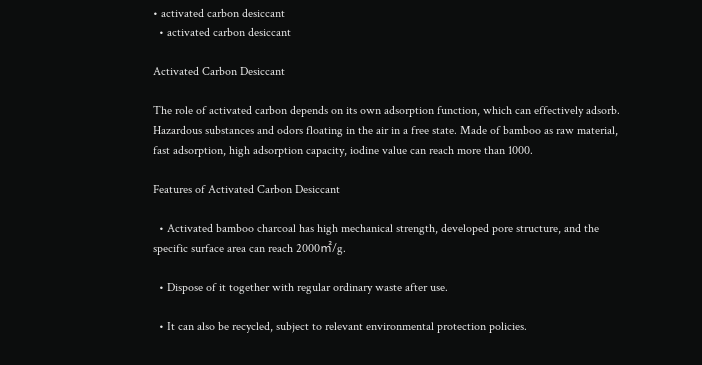• activated carbon desiccant
  • activated carbon desiccant

Activated Carbon Desiccant

The role of activated carbon depends on its own adsorption function, which can effectively adsorb. Hazardous substances and odors floating in the air in a free state. Made of bamboo as raw material, fast adsorption, high adsorption capacity, iodine value can reach more than 1000.

Features of Activated Carbon Desiccant

  • Activated bamboo charcoal has high mechanical strength, developed pore structure, and the specific surface area can reach 2000㎡/g.

  • Dispose of it together with regular ordinary waste after use.

  • It can also be recycled, subject to relevant environmental protection policies.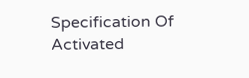Specification Of Activated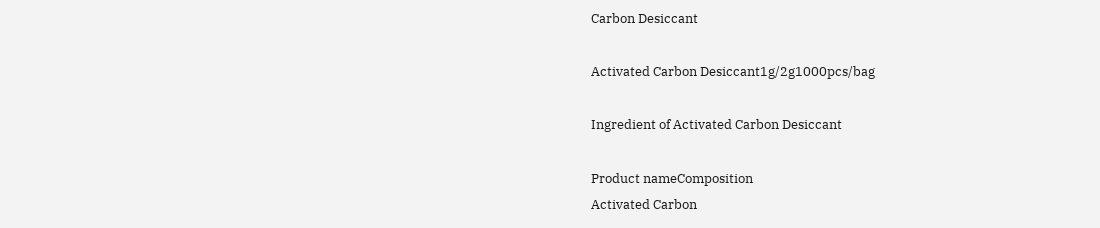Carbon Desiccant

Activated Carbon Desiccant1g/2g1000pcs/bag

Ingredient of Activated Carbon Desiccant

Product nameComposition
Activated Carbon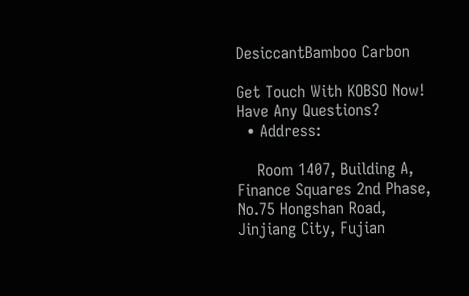DesiccantBamboo Carbon

Get Touch With KOBSO Now!
Have Any Questions?
  • Address:

    Room 1407, Building A, Finance Squares 2nd Phase, No.75 Hongshan Road, Jinjiang City, Fujian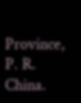Province, P. R. China.